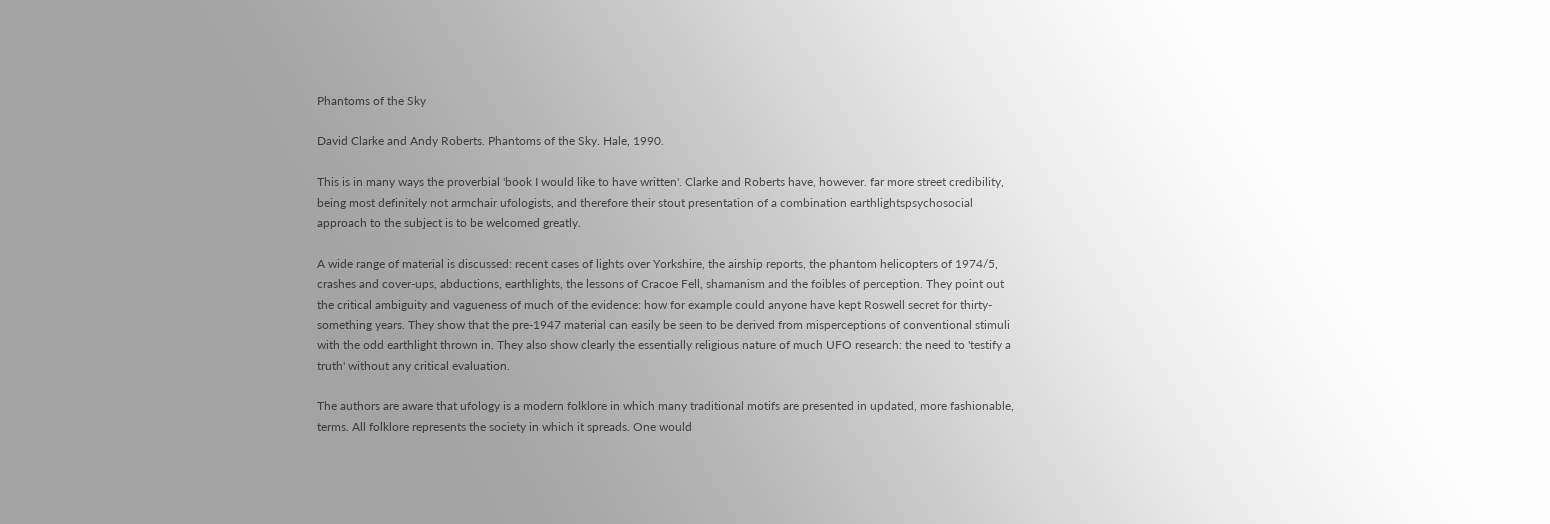Phantoms of the Sky

David Clarke and Andy Roberts. Phantoms of the Sky. Hale, 1990.

This is in many ways the proverbial 'book I would like to have written'. Clarke and Roberts have, however. far more street credibility, being most definitely not armchair ufologists, and therefore their stout presentation of a combination earthlightspsychosocial approach to the subject is to be welcomed greatly.

A wide range of material is discussed: recent cases of lights over Yorkshire, the airship reports, the phantom helicopters of 1974/5, crashes and cover-ups, abductions, earthlights, the lessons of Cracoe Fell, shamanism and the foibles of perception. They point out the critical ambiguity and vagueness of much of the evidence: how for example could anyone have kept Roswell secret for thirty-something years. They show that the pre-1947 material can easily be seen to be derived from misperceptions of conventional stimuli with the odd earthlight thrown in. They also show clearly the essentially religious nature of much UFO research: the need to 'testify a truth' without any critical evaluation.

The authors are aware that ufology is a modern folklore in which many traditional motifs are presented in updated, more fashionable, terms. All folklore represents the society in which it spreads. One would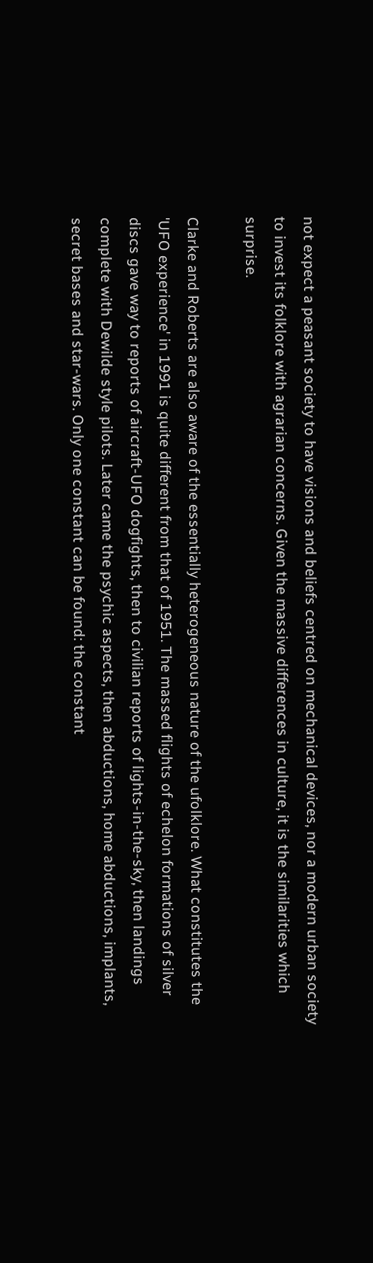not expect a peasant society to have visions and beliefs centred on mechanical devices, nor a modern urban society to invest its folklore with agrarian concerns. Given the massive differences in culture, it is the similarities which surprise.

Clarke and Roberts are also aware of the essentially heterogeneous nature of the ufolklore. What constitutes the 'UFO experience' in 1991 is quite different from that of 1951. The massed flights of echelon formations of silver discs gave way to reports of aircraft-UFO dogfights, then to civilian reports of lights-in-the-sky, then landings complete with Dewilde style pilots. Later came the psychic aspects, then abductions, home abductions, implants, secret bases and star-wars. Only one constant can be found: the constant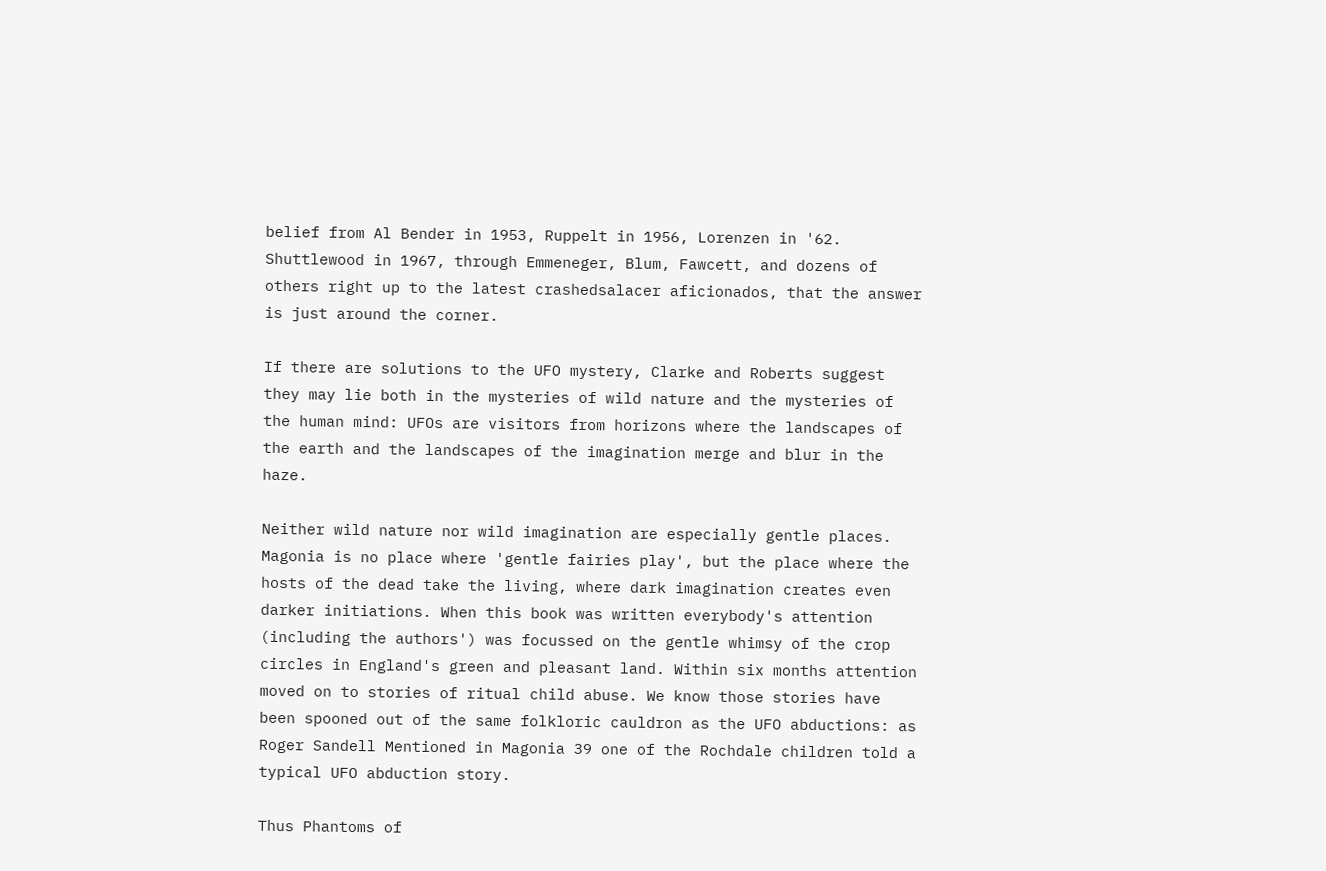belief from Al Bender in 1953, Ruppelt in 1956, Lorenzen in '62. Shuttlewood in 1967, through Emmeneger, Blum, Fawcett, and dozens of others right up to the latest crashedsalacer aficionados, that the answer is just around the corner.

If there are solutions to the UFO mystery, Clarke and Roberts suggest they may lie both in the mysteries of wild nature and the mysteries of the human mind: UFOs are visitors from horizons where the landscapes of the earth and the landscapes of the imagination merge and blur in the haze.

Neither wild nature nor wild imagination are especially gentle places. Magonia is no place where 'gentle fairies play', but the place where the hosts of the dead take the living, where dark imagination creates even darker initiations. When this book was written everybody's attention (including the authors') was focussed on the gentle whimsy of the crop circles in England's green and pleasant land. Within six months attention moved on to stories of ritual child abuse. We know those stories have been spooned out of the same folkloric cauldron as the UFO abductions: as Roger Sandell Mentioned in Magonia 39 one of the Rochdale children told a typical UFO abduction story.

Thus Phantoms of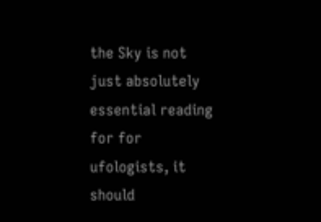the Sky is not just absolutely essential reading for for ufologists, it should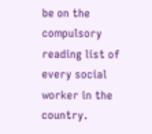be on the compulsory reading list of every social worker in the country.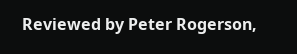Reviewed by Peter Rogerson,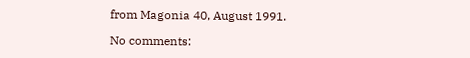from Magonia 40, August 1991.

No comments: